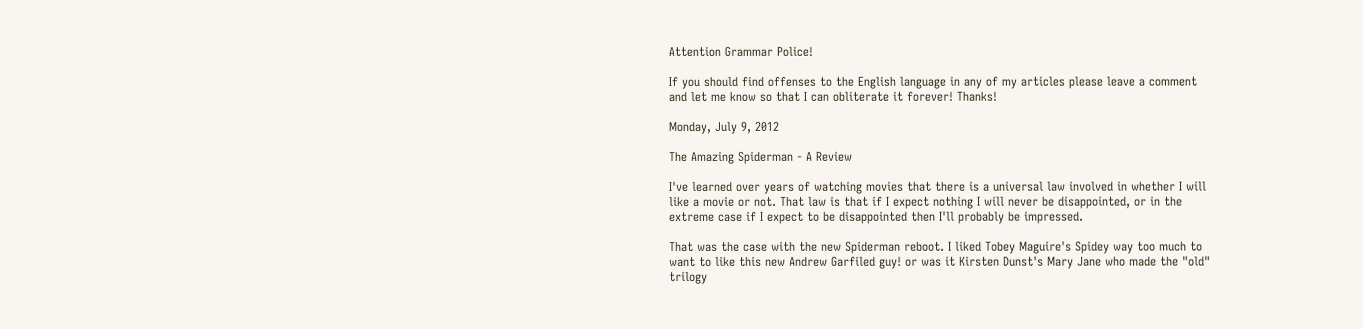Attention Grammar Police!

If you should find offenses to the English language in any of my articles please leave a comment and let me know so that I can obliterate it forever! Thanks!

Monday, July 9, 2012

The Amazing Spiderman - A Review

I've learned over years of watching movies that there is a universal law involved in whether I will like a movie or not. That law is that if I expect nothing I will never be disappointed, or in the extreme case if I expect to be disappointed then I'll probably be impressed.

That was the case with the new Spiderman reboot. I liked Tobey Maguire's Spidey way too much to want to like this new Andrew Garfiled guy! or was it Kirsten Dunst's Mary Jane who made the "old" trilogy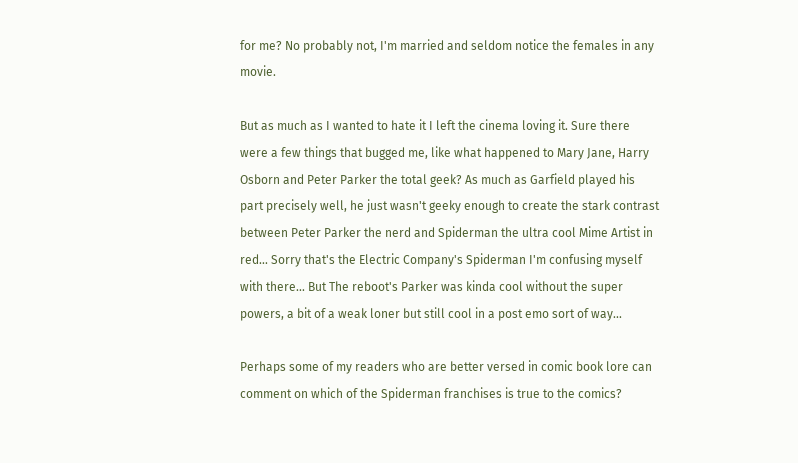for me? No probably not, I'm married and seldom notice the females in any movie.

But as much as I wanted to hate it I left the cinema loving it. Sure there were a few things that bugged me, like what happened to Mary Jane, Harry Osborn and Peter Parker the total geek? As much as Garfield played his part precisely well, he just wasn't geeky enough to create the stark contrast between Peter Parker the nerd and Spiderman the ultra cool Mime Artist in red... Sorry that's the Electric Company's Spiderman I'm confusing myself with there... But The reboot's Parker was kinda cool without the super powers, a bit of a weak loner but still cool in a post emo sort of way...

Perhaps some of my readers who are better versed in comic book lore can comment on which of the Spiderman franchises is true to the comics?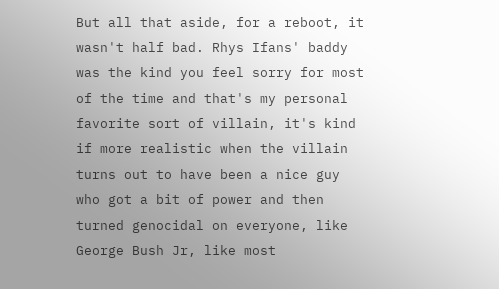But all that aside, for a reboot, it wasn't half bad. Rhys Ifans' baddy was the kind you feel sorry for most of the time and that's my personal favorite sort of villain, it's kind if more realistic when the villain turns out to have been a nice guy who got a bit of power and then turned genocidal on everyone, like George Bush Jr, like most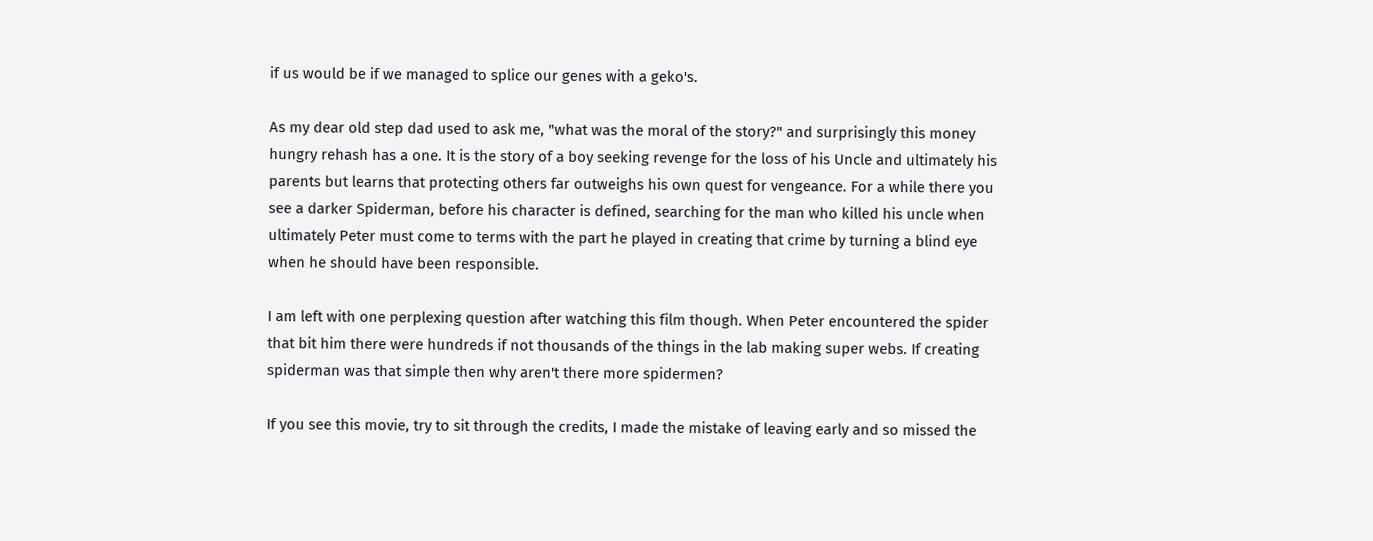if us would be if we managed to splice our genes with a geko's.

As my dear old step dad used to ask me, "what was the moral of the story?" and surprisingly this money hungry rehash has a one. It is the story of a boy seeking revenge for the loss of his Uncle and ultimately his parents but learns that protecting others far outweighs his own quest for vengeance. For a while there you see a darker Spiderman, before his character is defined, searching for the man who killed his uncle when ultimately Peter must come to terms with the part he played in creating that crime by turning a blind eye when he should have been responsible.

I am left with one perplexing question after watching this film though. When Peter encountered the spider that bit him there were hundreds if not thousands of the things in the lab making super webs. If creating spiderman was that simple then why aren't there more spidermen?

If you see this movie, try to sit through the credits, I made the mistake of leaving early and so missed the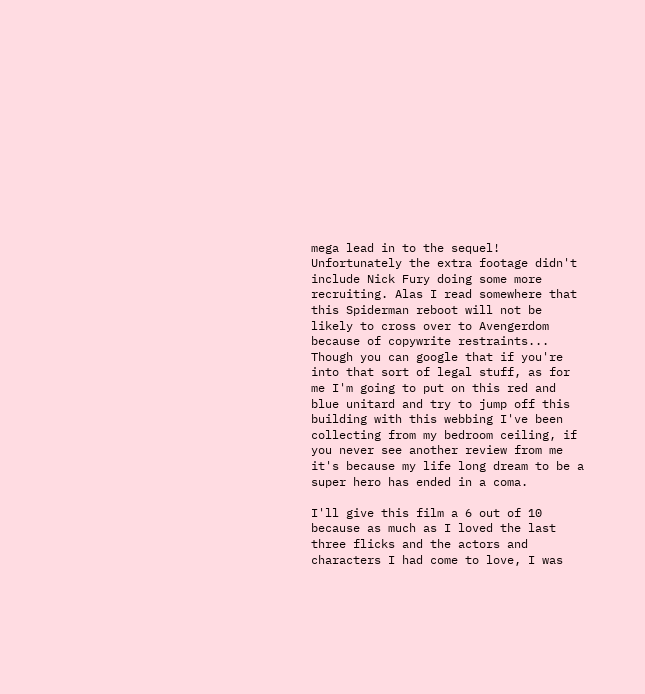mega lead in to the sequel! Unfortunately the extra footage didn't include Nick Fury doing some more recruiting. Alas I read somewhere that this Spiderman reboot will not be likely to cross over to Avengerdom because of copywrite restraints... Though you can google that if you're into that sort of legal stuff, as for me I'm going to put on this red and blue unitard and try to jump off this building with this webbing I've been collecting from my bedroom ceiling, if you never see another review from me it's because my life long dream to be a super hero has ended in a coma.

I'll give this film a 6 out of 10 because as much as I loved the last three flicks and the actors and characters I had come to love, I was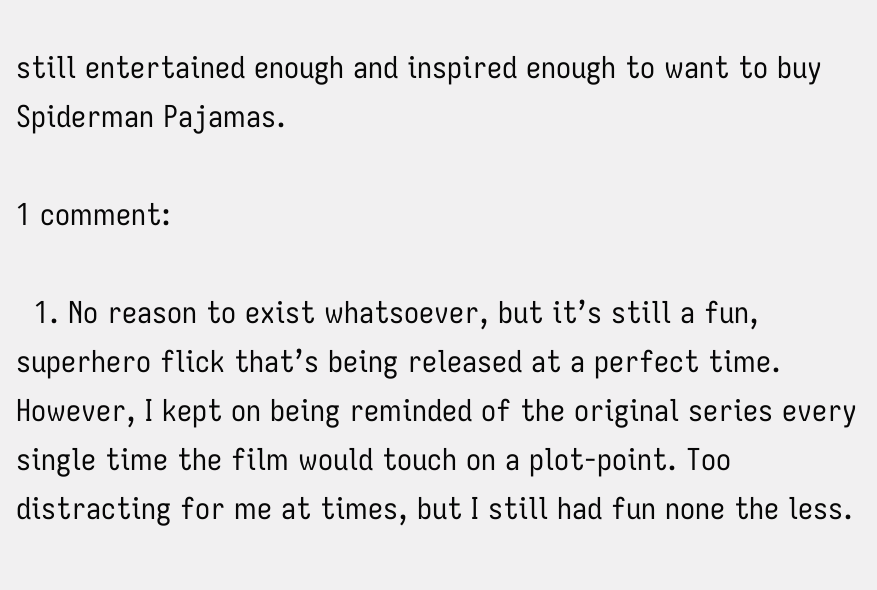still entertained enough and inspired enough to want to buy Spiderman Pajamas.

1 comment:

  1. No reason to exist whatsoever, but it’s still a fun, superhero flick that’s being released at a perfect time. However, I kept on being reminded of the original series every single time the film would touch on a plot-point. Too distracting for me at times, but I still had fun none the less.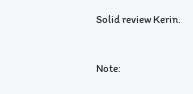Solid review Kerin.


Note: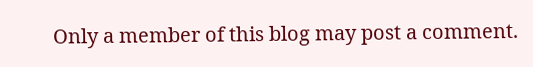Only a member of this blog may post a comment.